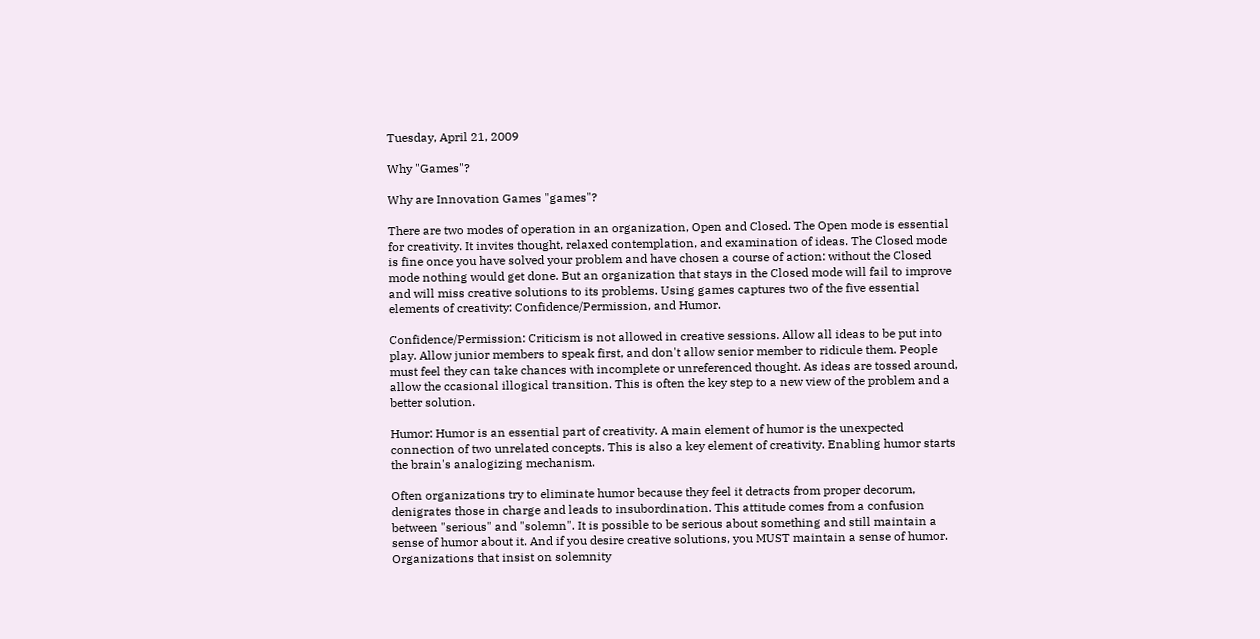Tuesday, April 21, 2009

Why "Games"?

Why are Innovation Games "games"?

There are two modes of operation in an organization, Open and Closed. The Open mode is essential for creativity. It invites thought, relaxed contemplation, and examination of ideas. The Closed mode is fine once you have solved your problem and have chosen a course of action: without the Closed mode nothing would get done. But an organization that stays in the Closed mode will fail to improve and will miss creative solutions to its problems. Using games captures two of the five essential elements of creativity: Confidence/Permission, and Humor.

Confidence/Permission: Criticism is not allowed in creative sessions. Allow all ideas to be put into play. Allow junior members to speak first, and don't allow senior member to ridicule them. People must feel they can take chances with incomplete or unreferenced thought. As ideas are tossed around, allow the ccasional illogical transition. This is often the key step to a new view of the problem and a better solution.

Humor: Humor is an essential part of creativity. A main element of humor is the unexpected connection of two unrelated concepts. This is also a key element of creativity. Enabling humor starts the brain's analogizing mechanism.

Often organizations try to eliminate humor because they feel it detracts from proper decorum, denigrates those in charge and leads to insubordination. This attitude comes from a confusion between "serious" and "solemn". It is possible to be serious about something and still maintain a sense of humor about it. And if you desire creative solutions, you MUST maintain a sense of humor. Organizations that insist on solemnity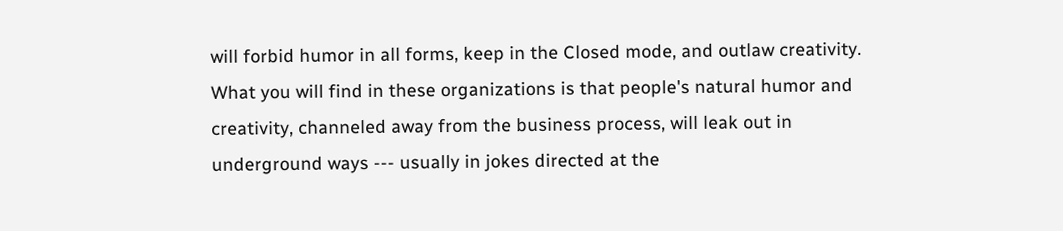will forbid humor in all forms, keep in the Closed mode, and outlaw creativity. What you will find in these organizations is that people's natural humor and creativity, channeled away from the business process, will leak out in underground ways --- usually in jokes directed at the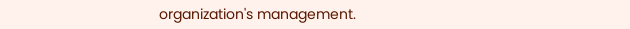organization's management.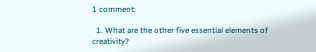1 comment:

  1. What are the other five essential elements of creativity?